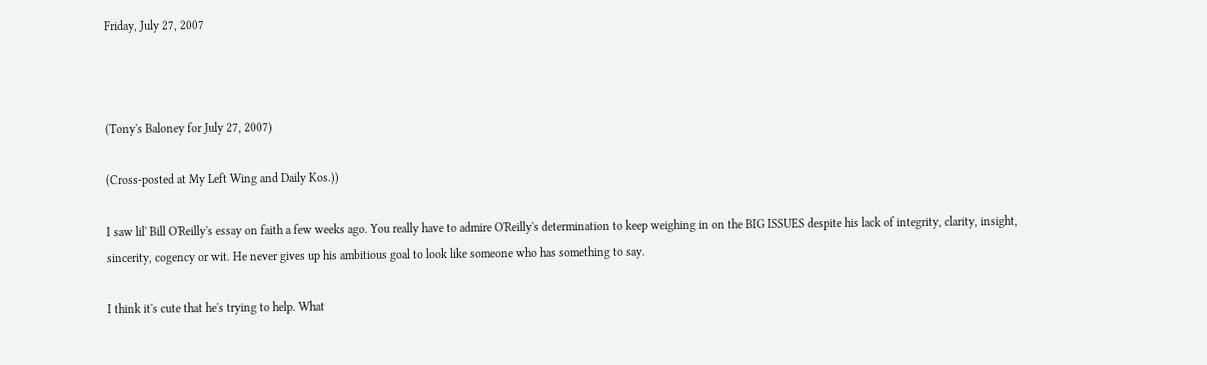Friday, July 27, 2007



(Tony's Baloney for July 27, 2007)

(Cross-posted at My Left Wing and Daily Kos.))

I saw lil' Bill O'Reilly's essay on faith a few weeks ago. You really have to admire O'Reilly's determination to keep weighing in on the BIG ISSUES despite his lack of integrity, clarity, insight, sincerity, cogency or wit. He never gives up his ambitious goal to look like someone who has something to say.

I think it's cute that he's trying to help. What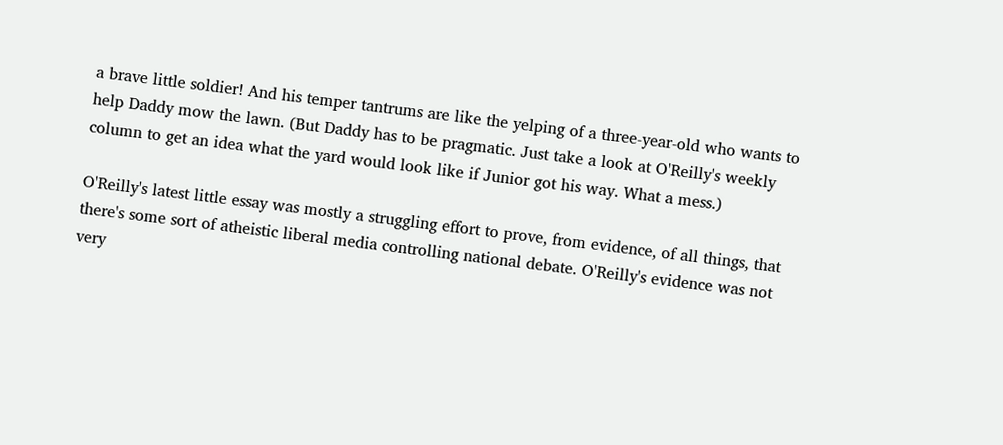a brave little soldier! And his temper tantrums are like the yelping of a three-year-old who wants to help Daddy mow the lawn. (But Daddy has to be pragmatic. Just take a look at O'Reilly's weekly column to get an idea what the yard would look like if Junior got his way. What a mess.)

O'Reilly's latest little essay was mostly a struggling effort to prove, from evidence, of all things, that there's some sort of atheistic liberal media controlling national debate. O'Reilly's evidence was not very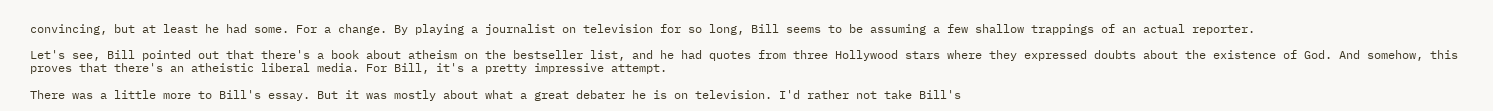convincing, but at least he had some. For a change. By playing a journalist on television for so long, Bill seems to be assuming a few shallow trappings of an actual reporter.

Let's see, Bill pointed out that there's a book about atheism on the bestseller list, and he had quotes from three Hollywood stars where they expressed doubts about the existence of God. And somehow, this proves that there's an atheistic liberal media. For Bill, it's a pretty impressive attempt.

There was a little more to Bill's essay. But it was mostly about what a great debater he is on television. I'd rather not take Bill's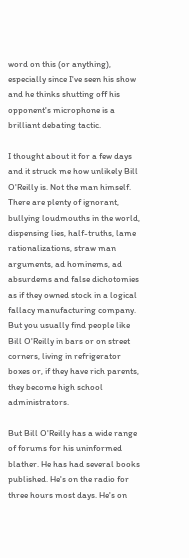word on this (or anything), especially since I've seen his show and he thinks shutting off his opponent's microphone is a brilliant debating tactic.

I thought about it for a few days and it struck me how unlikely Bill O'Reilly is. Not the man himself. There are plenty of ignorant, bullying loudmouths in the world, dispensing lies, half-truths, lame rationalizations, straw man arguments, ad hominems, ad absurdems and false dichotomies as if they owned stock in a logical fallacy manufacturing company. But you usually find people like Bill O'Reilly in bars or on street corners, living in refrigerator boxes or, if they have rich parents, they become high school administrators.

But Bill O'Reilly has a wide range of forums for his uninformed blather. He has had several books published. He's on the radio for three hours most days. He's on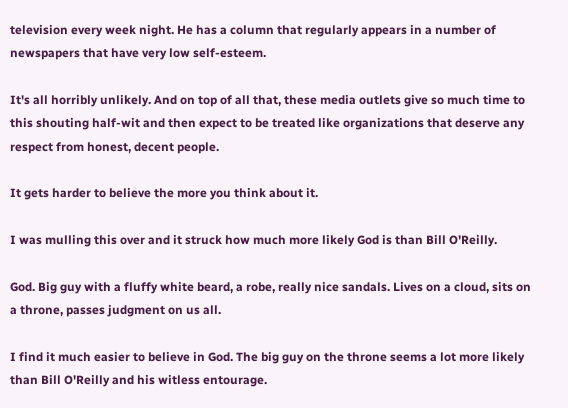television every week night. He has a column that regularly appears in a number of newspapers that have very low self-esteem.

It's all horribly unlikely. And on top of all that, these media outlets give so much time to this shouting half-wit and then expect to be treated like organizations that deserve any respect from honest, decent people.

It gets harder to believe the more you think about it.

I was mulling this over and it struck how much more likely God is than Bill O'Reilly.

God. Big guy with a fluffy white beard, a robe, really nice sandals. Lives on a cloud, sits on a throne, passes judgment on us all.

I find it much easier to believe in God. The big guy on the throne seems a lot more likely than Bill O'Reilly and his witless entourage.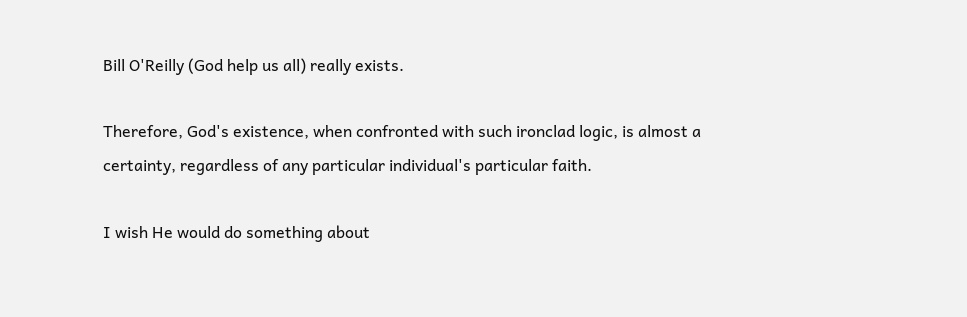Bill O'Reilly (God help us all) really exists.

Therefore, God's existence, when confronted with such ironclad logic, is almost a certainty, regardless of any particular individual's particular faith.

I wish He would do something about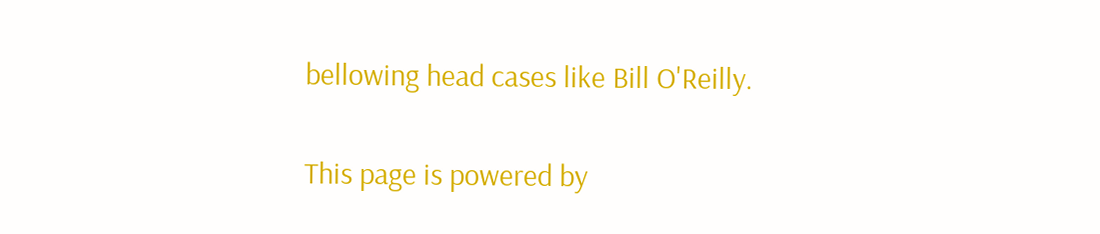bellowing head cases like Bill O'Reilly.


This page is powered by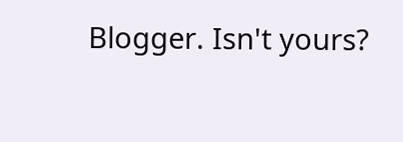Blogger. Isn't yours?